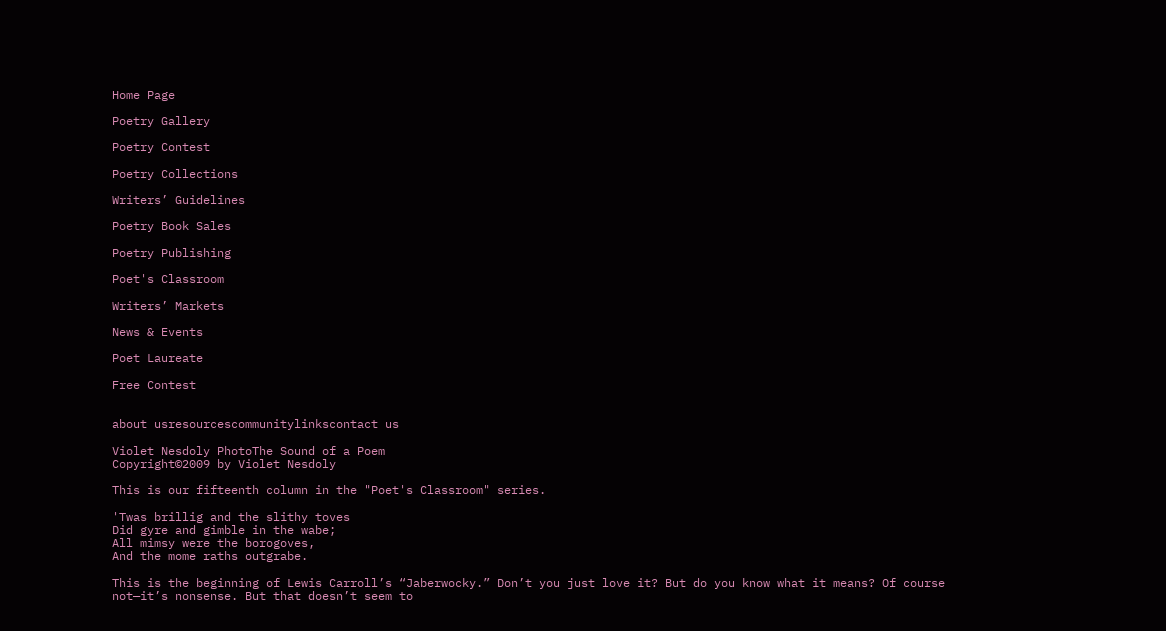Home Page

Poetry Gallery

Poetry Contest

Poetry Collections

Writers’ Guidelines

Poetry Book Sales

Poetry Publishing

Poet's Classroom

Writers’ Markets

News & Events

Poet Laureate

Free Contest


about usresourcescommunitylinkscontact us

Violet Nesdoly PhotoThe Sound of a Poem
Copyright©2009 by Violet Nesdoly

This is our fifteenth column in the "Poet's Classroom" series.

'Twas brillig and the slithy toves
Did gyre and gimble in the wabe;
All mimsy were the borogoves,
And the mome raths outgrabe.

This is the beginning of Lewis Carroll’s “Jaberwocky.” Don’t you just love it? But do you know what it means? Of course not—it’s nonsense. But that doesn’t seem to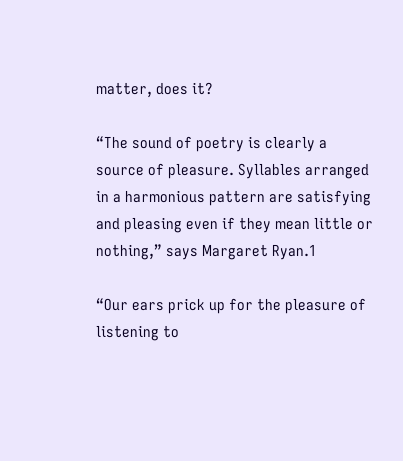matter, does it?

“The sound of poetry is clearly a source of pleasure. Syllables arranged in a harmonious pattern are satisfying and pleasing even if they mean little or nothing,” says Margaret Ryan.1

“Our ears prick up for the pleasure of listening to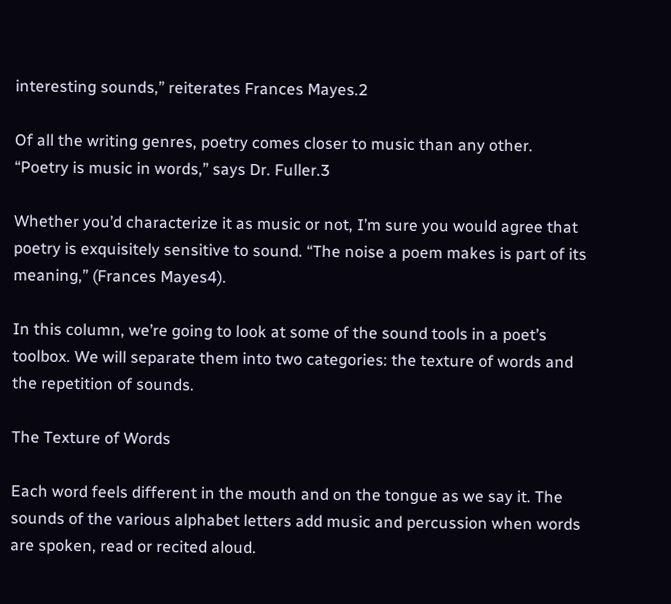interesting sounds,” reiterates Frances Mayes.2

Of all the writing genres, poetry comes closer to music than any other. “Poetry is music in words,” says Dr. Fuller.3

Whether you’d characterize it as music or not, I’m sure you would agree that poetry is exquisitely sensitive to sound. “The noise a poem makes is part of its meaning,” (Frances Mayes4).

In this column, we’re going to look at some of the sound tools in a poet’s toolbox. We will separate them into two categories: the texture of words and the repetition of sounds.

The Texture of Words

Each word feels different in the mouth and on the tongue as we say it. The sounds of the various alphabet letters add music and percussion when words are spoken, read or recited aloud.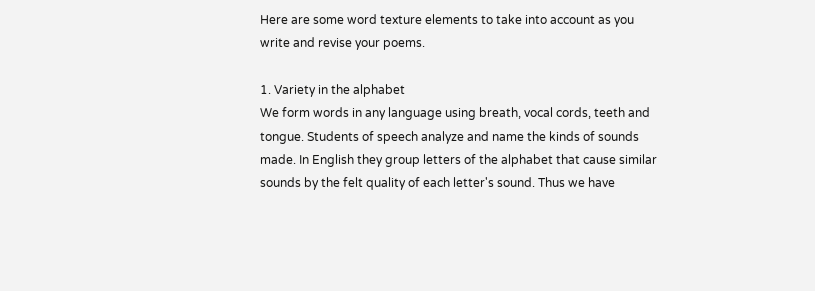Here are some word texture elements to take into account as you write and revise your poems.

1. Variety in the alphabet
We form words in any language using breath, vocal cords, teeth and tongue. Students of speech analyze and name the kinds of sounds made. In English they group letters of the alphabet that cause similar sounds by the felt quality of each letter's sound. Thus we have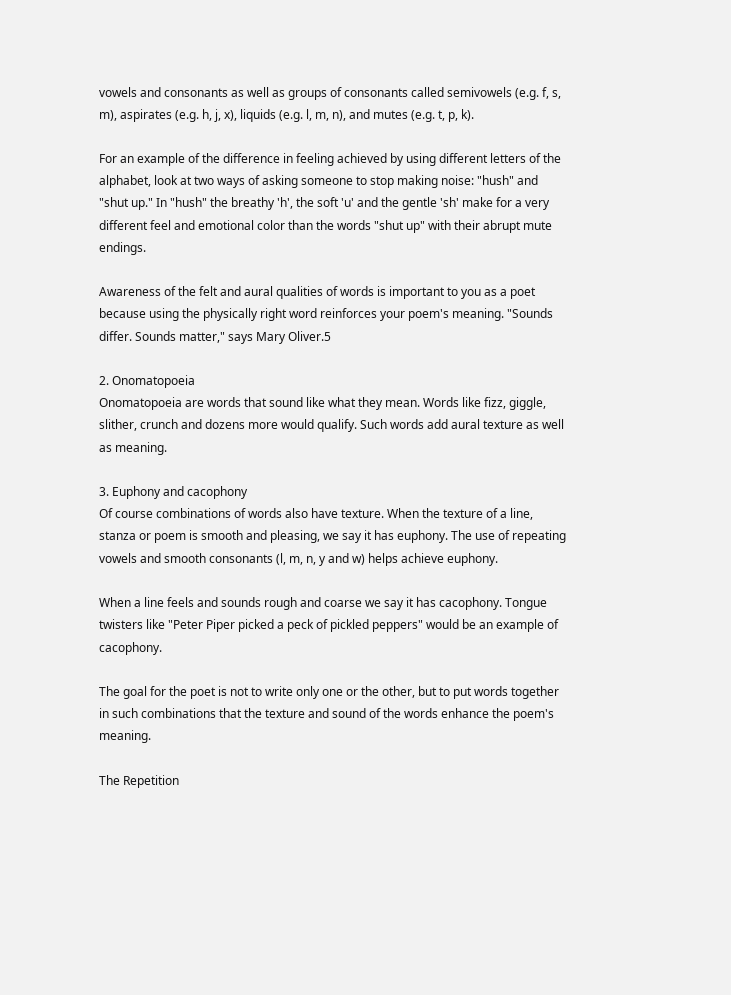vowels and consonants as well as groups of consonants called semivowels (e.g. f, s, m), aspirates (e.g. h, j, x), liquids (e.g. l, m, n), and mutes (e.g. t, p, k).

For an example of the difference in feeling achieved by using different letters of the alphabet, look at two ways of asking someone to stop making noise: "hush" and "shut up." In "hush" the breathy 'h', the soft 'u' and the gentle 'sh' make for a very different feel and emotional color than the words "shut up" with their abrupt mute endings.

Awareness of the felt and aural qualities of words is important to you as a poet because using the physically right word reinforces your poem's meaning. "Sounds differ. Sounds matter," says Mary Oliver.5

2. Onomatopoeia
Onomatopoeia are words that sound like what they mean. Words like fizz, giggle, slither, crunch and dozens more would qualify. Such words add aural texture as well as meaning.

3. Euphony and cacophony
Of course combinations of words also have texture. When the texture of a line, stanza or poem is smooth and pleasing, we say it has euphony. The use of repeating vowels and smooth consonants (l, m, n, y and w) helps achieve euphony.

When a line feels and sounds rough and coarse we say it has cacophony. Tongue twisters like "Peter Piper picked a peck of pickled peppers" would be an example of cacophony.

The goal for the poet is not to write only one or the other, but to put words together in such combinations that the texture and sound of the words enhance the poem's meaning.

The Repetition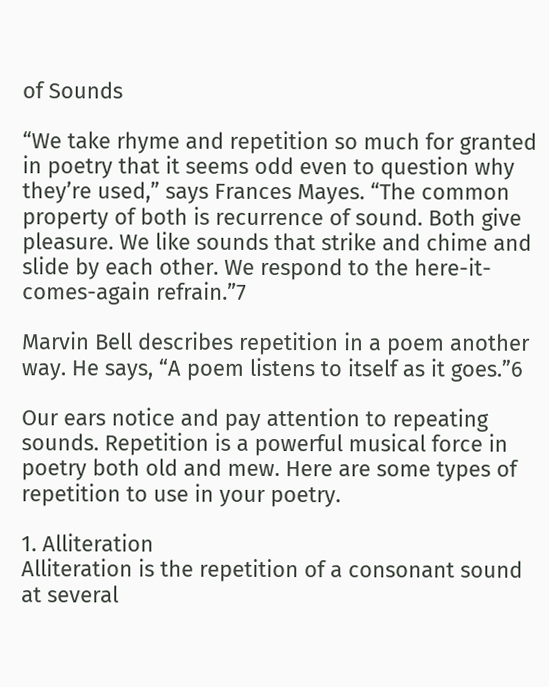of Sounds

“We take rhyme and repetition so much for granted in poetry that it seems odd even to question why they’re used,” says Frances Mayes. “The common property of both is recurrence of sound. Both give pleasure. We like sounds that strike and chime and slide by each other. We respond to the here-it-comes-again refrain.”7

Marvin Bell describes repetition in a poem another way. He says, “A poem listens to itself as it goes.”6

Our ears notice and pay attention to repeating sounds. Repetition is a powerful musical force in poetry both old and mew. Here are some types of repetition to use in your poetry.

1. Alliteration
Alliteration is the repetition of a consonant sound at several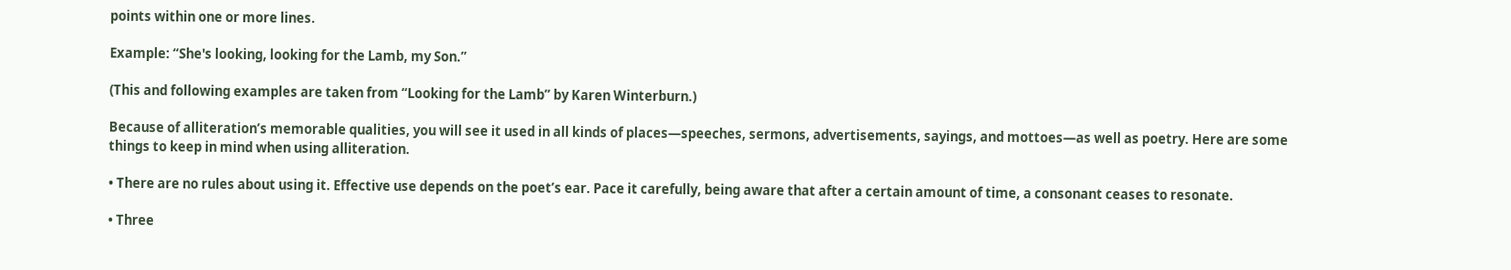points within one or more lines.

Example: “She's looking, looking for the Lamb, my Son.”

(This and following examples are taken from “Looking for the Lamb” by Karen Winterburn.)

Because of alliteration’s memorable qualities, you will see it used in all kinds of places—speeches, sermons, advertisements, sayings, and mottoes—as well as poetry. Here are some things to keep in mind when using alliteration.

• There are no rules about using it. Effective use depends on the poet’s ear. Pace it carefully, being aware that after a certain amount of time, a consonant ceases to resonate.

• Three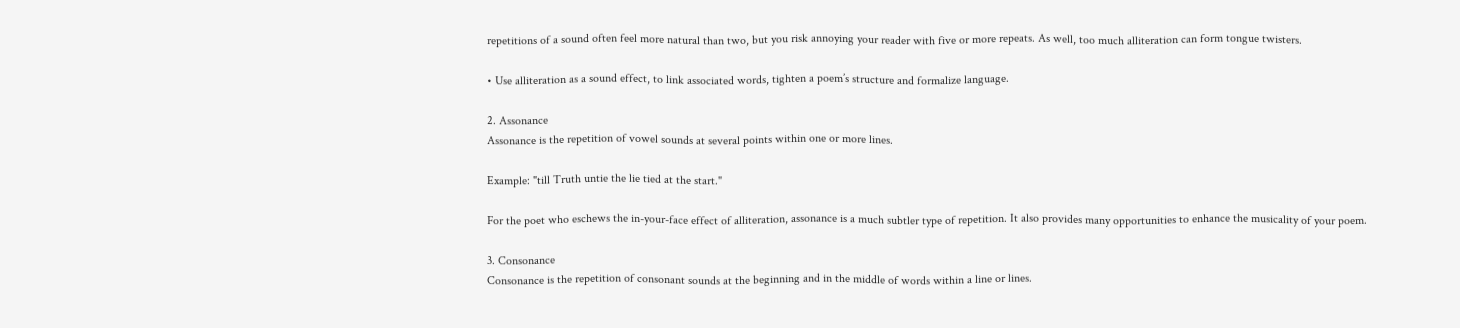repetitions of a sound often feel more natural than two, but you risk annoying your reader with five or more repeats. As well, too much alliteration can form tongue twisters.

• Use alliteration as a sound effect, to link associated words, tighten a poem’s structure and formalize language.

2. Assonance
Assonance is the repetition of vowel sounds at several points within one or more lines.

Example: "till Truth untie the lie tied at the start."

For the poet who eschews the in-your-face effect of alliteration, assonance is a much subtler type of repetition. It also provides many opportunities to enhance the musicality of your poem.

3. Consonance
Consonance is the repetition of consonant sounds at the beginning and in the middle of words within a line or lines.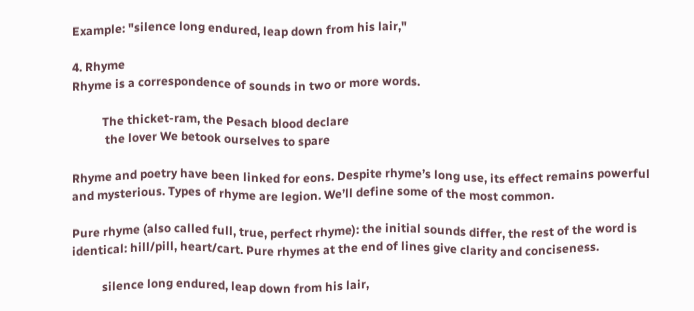Example: "silence long endured, leap down from his lair,"

4. Rhyme
Rhyme is a correspondence of sounds in two or more words.

          The thicket-ram, the Pesach blood declare
           the lover We betook ourselves to spare

Rhyme and poetry have been linked for eons. Despite rhyme’s long use, its effect remains powerful and mysterious. Types of rhyme are legion. We’ll define some of the most common.

Pure rhyme (also called full, true, perfect rhyme): the initial sounds differ, the rest of the word is identical: hill/pill, heart/cart. Pure rhymes at the end of lines give clarity and conciseness.

          silence long endured, leap down from his lair,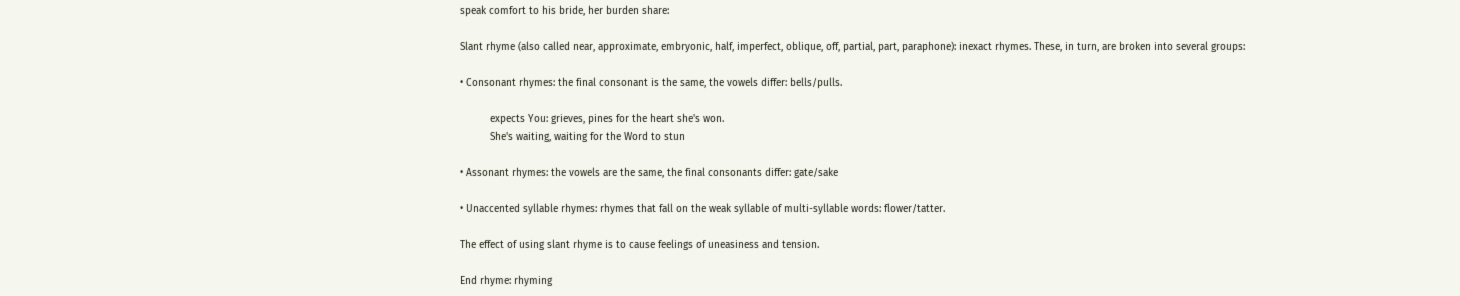speak comfort to his bride, her burden share:

Slant rhyme (also called near, approximate, embryonic, half, imperfect, oblique, off, partial, part, paraphone): inexact rhymes. These, in turn, are broken into several groups:

• Consonant rhymes: the final consonant is the same, the vowels differ: bells/pulls.

          expects You: grieves, pines for the heart she's won.
          She's waiting, waiting for the Word to stun

• Assonant rhymes: the vowels are the same, the final consonants differ: gate/sake

• Unaccented syllable rhymes: rhymes that fall on the weak syllable of multi-syllable words: flower/tatter.

The effect of using slant rhyme is to cause feelings of uneasiness and tension.

End rhyme: rhyming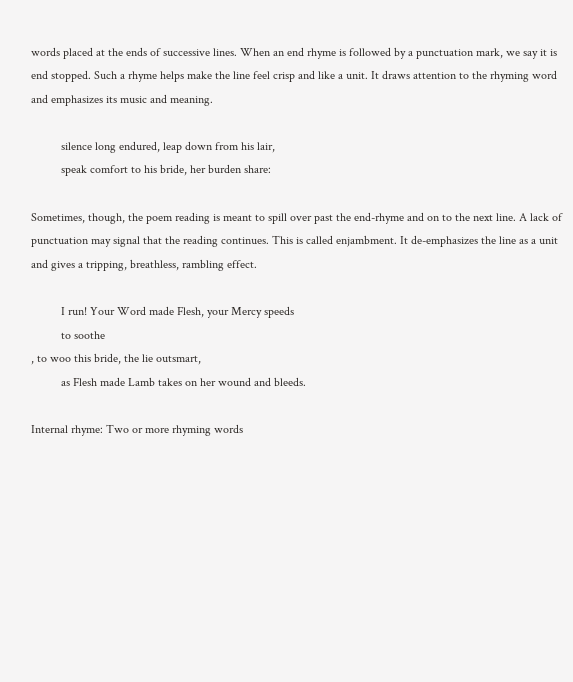words placed at the ends of successive lines. When an end rhyme is followed by a punctuation mark, we say it is end stopped. Such a rhyme helps make the line feel crisp and like a unit. It draws attention to the rhyming word and emphasizes its music and meaning.

          silence long endured, leap down from his lair,
          speak comfort to his bride, her burden share:

Sometimes, though, the poem reading is meant to spill over past the end-rhyme and on to the next line. A lack of punctuation may signal that the reading continues. This is called enjambment. It de-emphasizes the line as a unit and gives a tripping, breathless, rambling effect.

          I run! Your Word made Flesh, your Mercy speeds
          to soothe
, to woo this bride, the lie outsmart,
          as Flesh made Lamb takes on her wound and bleeds.

Internal rhyme: Two or more rhyming words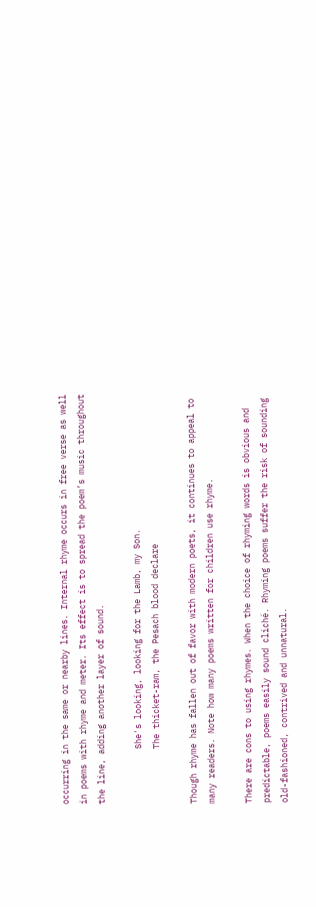occurring in the same or nearby lines. Internal rhyme occurs in free verse as well in poems with rhyme and meter. Its effect is to spread the poem’s music throughout the line, adding another layer of sound.

           She's looking, looking for the Lamb, my Son.
           The thicket-ram, the Pesach blood declare

Though rhyme has fallen out of favor with modern poets, it continues to appeal to many readers. Note how many poems written for children use rhyme.

There are cons to using rhymes. When the choice of rhyming words is obvious and predictable, poems easily sound cliché. Rhyming poems suffer the risk of sounding old-fashioned, contrived and unnatural.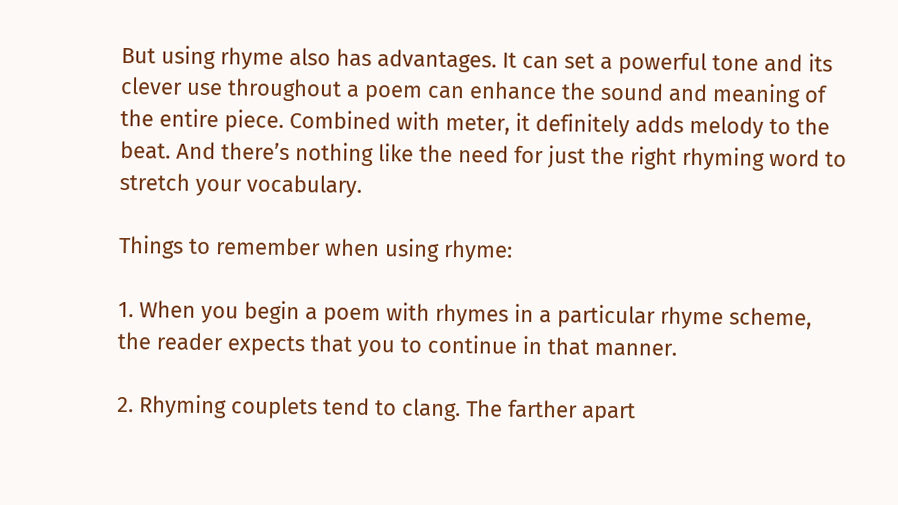But using rhyme also has advantages. It can set a powerful tone and its clever use throughout a poem can enhance the sound and meaning of the entire piece. Combined with meter, it definitely adds melody to the beat. And there’s nothing like the need for just the right rhyming word to stretch your vocabulary.

Things to remember when using rhyme:

1. When you begin a poem with rhymes in a particular rhyme scheme, the reader expects that you to continue in that manner.

2. Rhyming couplets tend to clang. The farther apart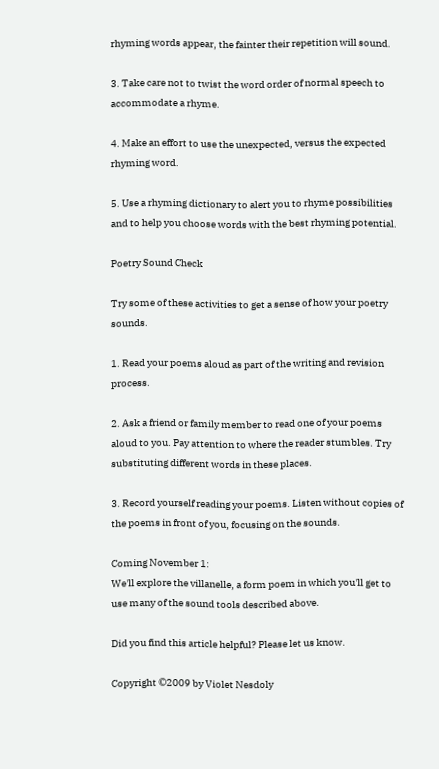rhyming words appear, the fainter their repetition will sound.

3. Take care not to twist the word order of normal speech to accommodate a rhyme.

4. Make an effort to use the unexpected, versus the expected rhyming word.

5. Use a rhyming dictionary to alert you to rhyme possibilities and to help you choose words with the best rhyming potential.

Poetry Sound Check

Try some of these activities to get a sense of how your poetry sounds.

1. Read your poems aloud as part of the writing and revision process.

2. Ask a friend or family member to read one of your poems aloud to you. Pay attention to where the reader stumbles. Try substituting different words in these places.

3. Record yourself reading your poems. Listen without copies of the poems in front of you, focusing on the sounds.

Coming November 1:
We'll explore the villanelle, a form poem in which you'll get to use many of the sound tools described above.

Did you find this article helpful? Please let us know.

Copyright ©2009 by Violet Nesdoly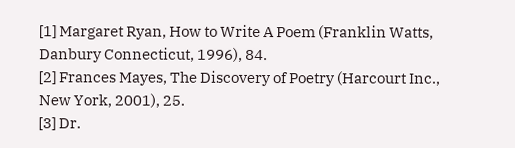[1] Margaret Ryan, How to Write A Poem (Franklin Watts, Danbury Connecticut, 1996), 84.
[2] Frances Mayes, The Discovery of Poetry (Harcourt Inc., New York, 2001), 25.
[3] Dr.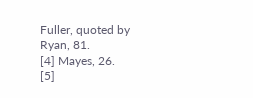Fuller, quoted by Ryan, 81.
[4] Mayes, 26.
[5]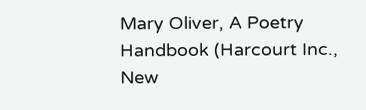Mary Oliver, A Poetry Handbook (Harcourt Inc., New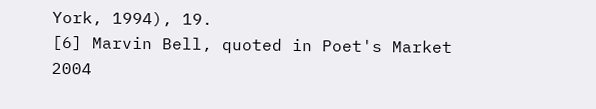York, 1994), 19.
[6] Marvin Bell, quoted in Poet's Market 2004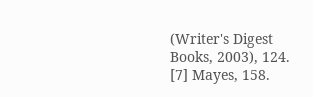(Writer's Digest Books, 2003), 124.
[7] Mayes, 158.